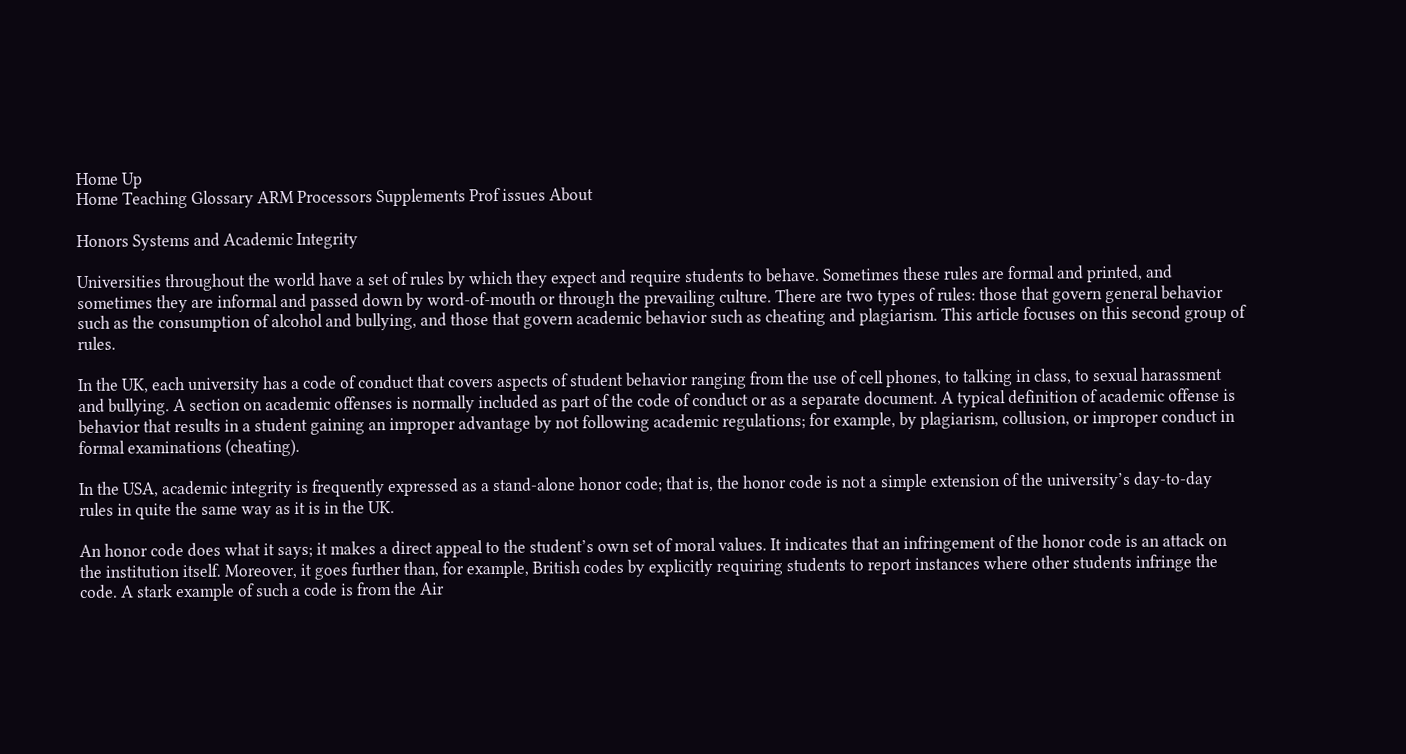Home Up
Home Teaching Glossary ARM Processors Supplements Prof issues About

Honors Systems and Academic Integrity

Universities throughout the world have a set of rules by which they expect and require students to behave. Sometimes these rules are formal and printed, and sometimes they are informal and passed down by word-of-mouth or through the prevailing culture. There are two types of rules: those that govern general behavior such as the consumption of alcohol and bullying, and those that govern academic behavior such as cheating and plagiarism. This article focuses on this second group of rules.

In the UK, each university has a code of conduct that covers aspects of student behavior ranging from the use of cell phones, to talking in class, to sexual harassment and bullying. A section on academic offenses is normally included as part of the code of conduct or as a separate document. A typical definition of academic offense is behavior that results in a student gaining an improper advantage by not following academic regulations; for example, by plagiarism, collusion, or improper conduct in formal examinations (cheating).

In the USA, academic integrity is frequently expressed as a stand-alone honor code; that is, the honor code is not a simple extension of the university’s day-to-day rules in quite the same way as it is in the UK.

An honor code does what it says; it makes a direct appeal to the student’s own set of moral values. It indicates that an infringement of the honor code is an attack on the institution itself. Moreover, it goes further than, for example, British codes by explicitly requiring students to report instances where other students infringe the code. A stark example of such a code is from the Air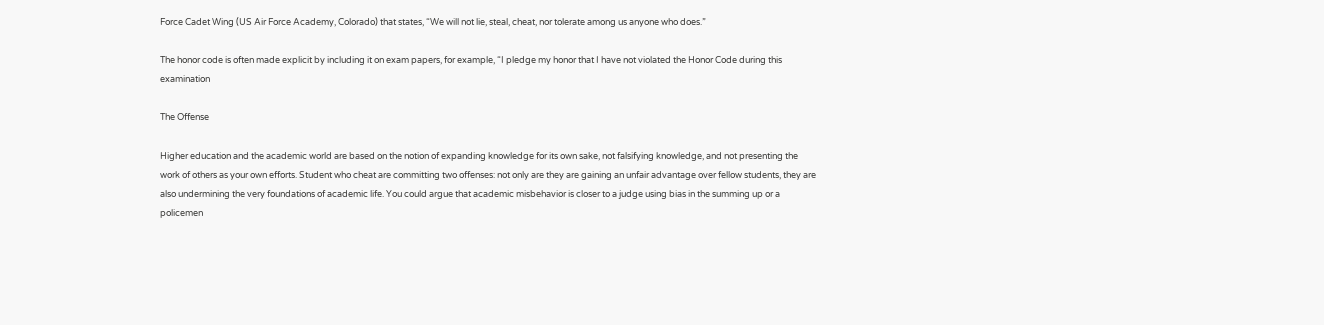Force Cadet Wing (US Air Force Academy, Colorado) that states, “We will not lie, steal, cheat, nor tolerate among us anyone who does.”

The honor code is often made explicit by including it on exam papers, for example, “I pledge my honor that I have not violated the Honor Code during this examination

The Offense

Higher education and the academic world are based on the notion of expanding knowledge for its own sake, not falsifying knowledge, and not presenting the work of others as your own efforts. Student who cheat are committing two offenses: not only are they are gaining an unfair advantage over fellow students, they are also undermining the very foundations of academic life. You could argue that academic misbehavior is closer to a judge using bias in the summing up or a policemen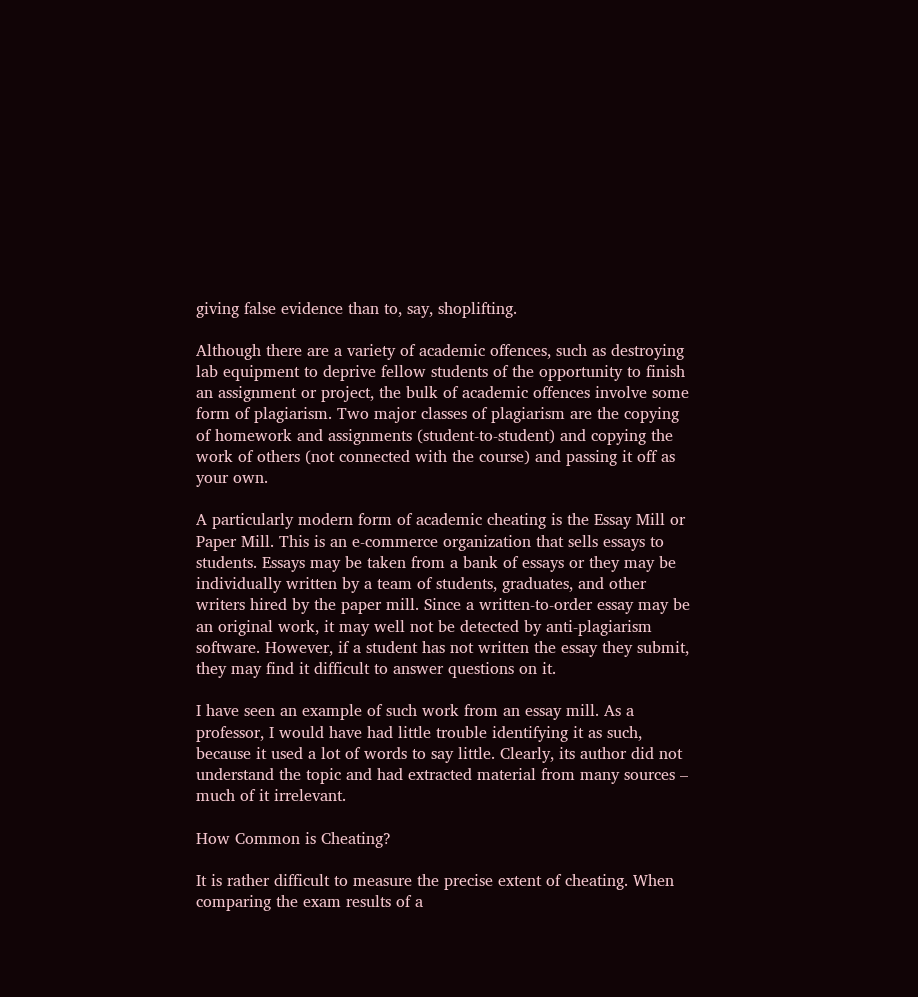giving false evidence than to, say, shoplifting.

Although there are a variety of academic offences, such as destroying lab equipment to deprive fellow students of the opportunity to finish an assignment or project, the bulk of academic offences involve some form of plagiarism. Two major classes of plagiarism are the copying of homework and assignments (student-to-student) and copying the work of others (not connected with the course) and passing it off as your own.

A particularly modern form of academic cheating is the Essay Mill or Paper Mill. This is an e-commerce organization that sells essays to students. Essays may be taken from a bank of essays or they may be individually written by a team of students, graduates, and other writers hired by the paper mill. Since a written-to-order essay may be an original work, it may well not be detected by anti-plagiarism software. However, if a student has not written the essay they submit, they may find it difficult to answer questions on it.

I have seen an example of such work from an essay mill. As a professor, I would have had little trouble identifying it as such, because it used a lot of words to say little. Clearly, its author did not understand the topic and had extracted material from many sources – much of it irrelevant.

How Common is Cheating?

It is rather difficult to measure the precise extent of cheating. When comparing the exam results of a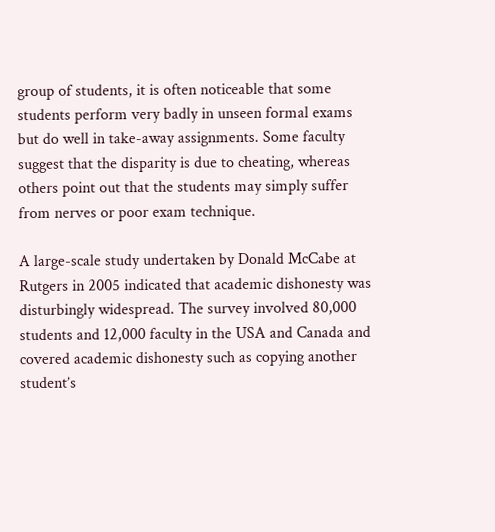group of students, it is often noticeable that some students perform very badly in unseen formal exams but do well in take-away assignments. Some faculty suggest that the disparity is due to cheating, whereas others point out that the students may simply suffer from nerves or poor exam technique.

A large-scale study undertaken by Donald McCabe at Rutgers in 2005 indicated that academic dishonesty was disturbingly widespread. The survey involved 80,000 students and 12,000 faculty in the USA and Canada and covered academic dishonesty such as copying another student’s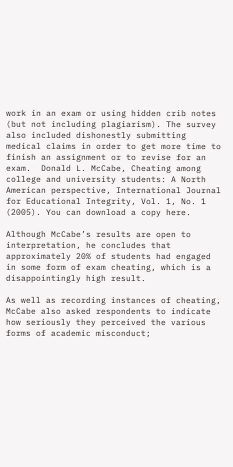work in an exam or using hidden crib notes (but not including plagiarism). The survey also included dishonestly submitting medical claims in order to get more time to finish an assignment or to revise for an exam.  Donald L. McCabe, Cheating among college and university students: A North American perspective, International Journal for Educational Integrity, Vol. 1, No. 1 (2005). You can download a copy here.

Although McCabe’s results are open to interpretation, he concludes that approximately 20% of students had engaged in some form of exam cheating, which is a disappointingly high result.

As well as recording instances of cheating, McCabe also asked respondents to indicate how seriously they perceived the various forms of academic misconduct;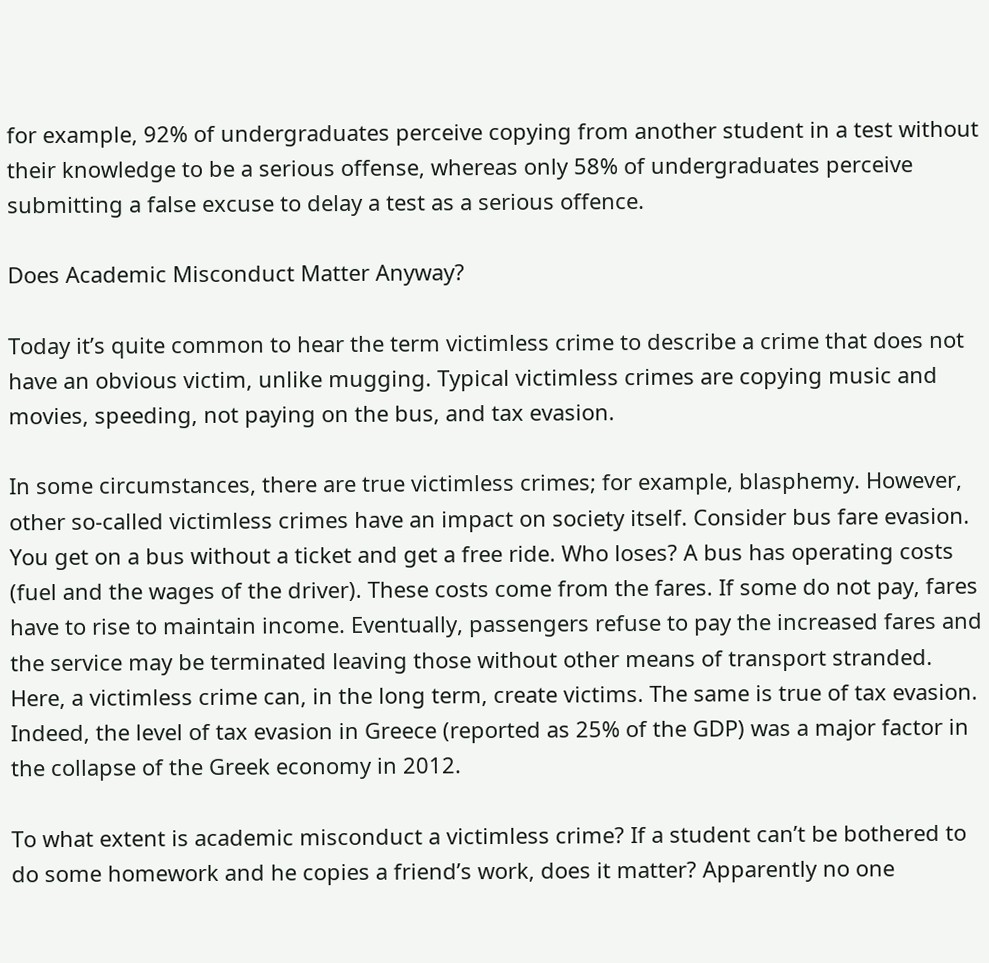for example, 92% of undergraduates perceive copying from another student in a test without their knowledge to be a serious offense, whereas only 58% of undergraduates perceive submitting a false excuse to delay a test as a serious offence.

Does Academic Misconduct Matter Anyway?

Today it’s quite common to hear the term victimless crime to describe a crime that does not have an obvious victim, unlike mugging. Typical victimless crimes are copying music and movies, speeding, not paying on the bus, and tax evasion.

In some circumstances, there are true victimless crimes; for example, blasphemy. However, other so-called victimless crimes have an impact on society itself. Consider bus fare evasion.  You get on a bus without a ticket and get a free ride. Who loses? A bus has operating costs (fuel and the wages of the driver). These costs come from the fares. If some do not pay, fares have to rise to maintain income. Eventually, passengers refuse to pay the increased fares and the service may be terminated leaving those without other means of transport stranded. Here, a victimless crime can, in the long term, create victims. The same is true of tax evasion. Indeed, the level of tax evasion in Greece (reported as 25% of the GDP) was a major factor in the collapse of the Greek economy in 2012.

To what extent is academic misconduct a victimless crime? If a student can’t be bothered to do some homework and he copies a friend’s work, does it matter? Apparently no one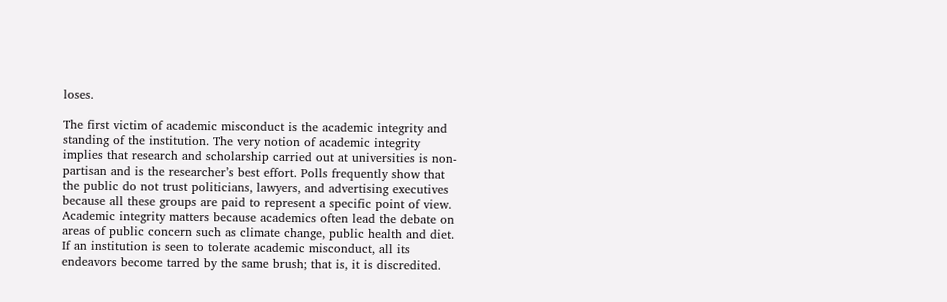loses.

The first victim of academic misconduct is the academic integrity and standing of the institution. The very notion of academic integrity implies that research and scholarship carried out at universities is non-partisan and is the researcher’s best effort. Polls frequently show that the public do not trust politicians, lawyers, and advertising executives because all these groups are paid to represent a specific point of view. Academic integrity matters because academics often lead the debate on areas of public concern such as climate change, public health and diet. If an institution is seen to tolerate academic misconduct, all its endeavors become tarred by the same brush; that is, it is discredited.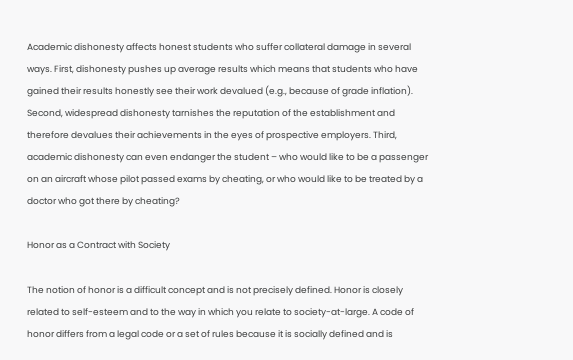Academic dishonesty affects honest students who suffer collateral damage in several ways. First, dishonesty pushes up average results which means that students who have gained their results honestly see their work devalued (e.g., because of grade inflation). Second, widespread dishonesty tarnishes the reputation of the establishment and therefore devalues their achievements in the eyes of prospective employers. Third, academic dishonesty can even endanger the student – who would like to be a passenger on an aircraft whose pilot passed exams by cheating, or who would like to be treated by a doctor who got there by cheating?

Honor as a Contract with Society

The notion of honor is a difficult concept and is not precisely defined. Honor is closely related to self-esteem and to the way in which you relate to society-at-large. A code of honor differs from a legal code or a set of rules because it is socially defined and is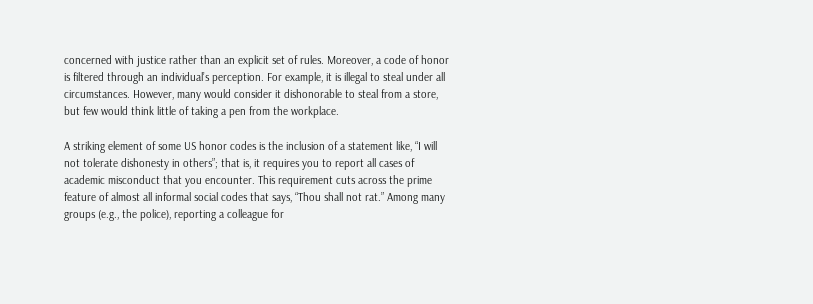concerned with justice rather than an explicit set of rules. Moreover, a code of honor is filtered through an individual’s perception. For example, it is illegal to steal under all circumstances. However, many would consider it dishonorable to steal from a store, but few would think little of taking a pen from the workplace.

A striking element of some US honor codes is the inclusion of a statement like, “I will not tolerate dishonesty in others”; that is, it requires you to report all cases of academic misconduct that you encounter. This requirement cuts across the prime feature of almost all informal social codes that says, “Thou shall not rat.” Among many groups (e.g., the police), reporting a colleague for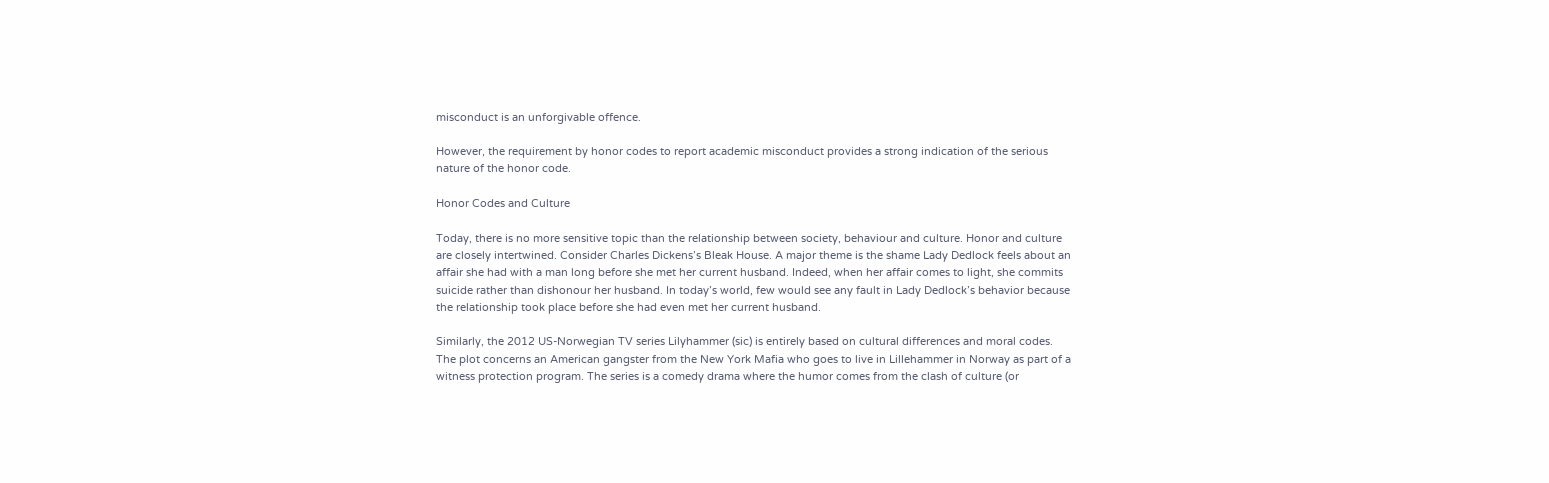misconduct is an unforgivable offence.

However, the requirement by honor codes to report academic misconduct provides a strong indication of the serious nature of the honor code.

Honor Codes and Culture

Today, there is no more sensitive topic than the relationship between society, behaviour and culture. Honor and culture are closely intertwined. Consider Charles Dickens’s Bleak House. A major theme is the shame Lady Dedlock feels about an affair she had with a man long before she met her current husband. Indeed, when her affair comes to light, she commits suicide rather than dishonour her husband. In today’s world, few would see any fault in Lady Dedlock’s behavior because the relationship took place before she had even met her current husband.

Similarly, the 2012 US-Norwegian TV series Lilyhammer (sic) is entirely based on cultural differences and moral codes. The plot concerns an American gangster from the New York Mafia who goes to live in Lillehammer in Norway as part of a witness protection program. The series is a comedy drama where the humor comes from the clash of culture (or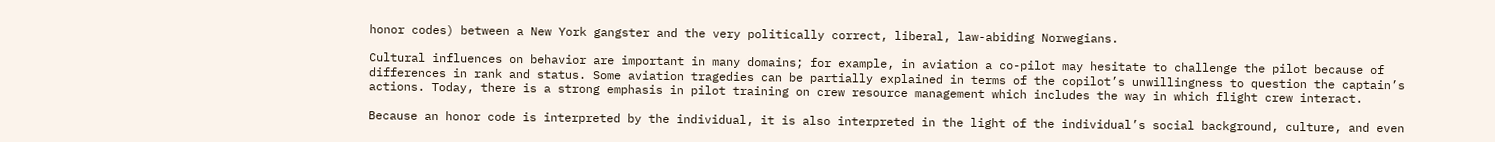honor codes) between a New York gangster and the very politically correct, liberal, law-abiding Norwegians.

Cultural influences on behavior are important in many domains; for example, in aviation a co-pilot may hesitate to challenge the pilot because of differences in rank and status. Some aviation tragedies can be partially explained in terms of the copilot’s unwillingness to question the captain’s actions. Today, there is a strong emphasis in pilot training on crew resource management which includes the way in which flight crew interact.

Because an honor code is interpreted by the individual, it is also interpreted in the light of the individual’s social background, culture, and even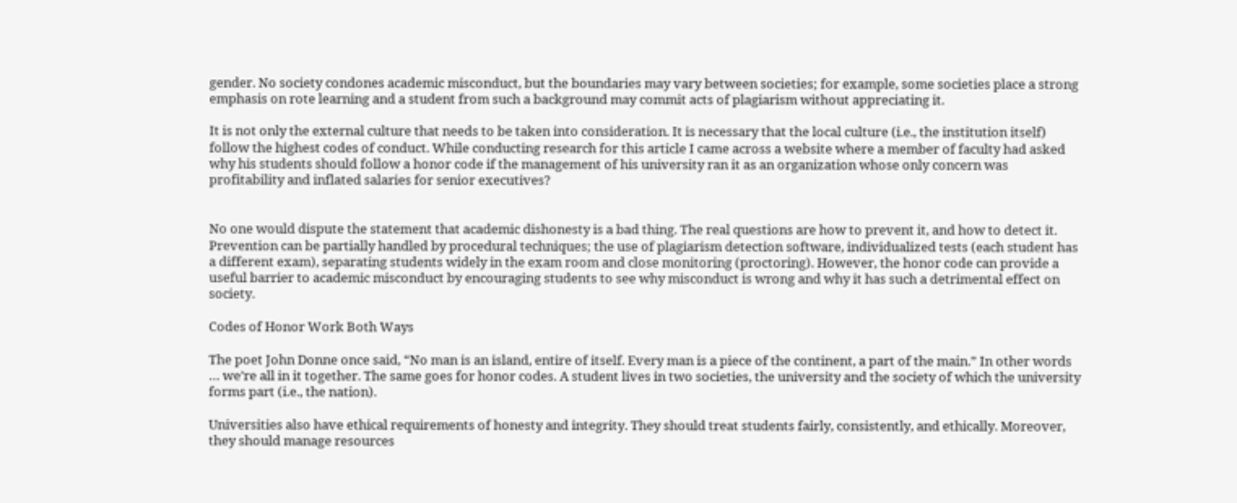gender. No society condones academic misconduct, but the boundaries may vary between societies; for example, some societies place a strong emphasis on rote learning and a student from such a background may commit acts of plagiarism without appreciating it.

It is not only the external culture that needs to be taken into consideration. It is necessary that the local culture (i.e., the institution itself) follow the highest codes of conduct. While conducting research for this article I came across a website where a member of faculty had asked why his students should follow a honor code if the management of his university ran it as an organization whose only concern was profitability and inflated salaries for senior executives?


No one would dispute the statement that academic dishonesty is a bad thing. The real questions are how to prevent it, and how to detect it. Prevention can be partially handled by procedural techniques; the use of plagiarism detection software, individualized tests (each student has a different exam), separating students widely in the exam room and close monitoring (proctoring). However, the honor code can provide a useful barrier to academic misconduct by encouraging students to see why misconduct is wrong and why it has such a detrimental effect on society.

Codes of Honor Work Both Ways

The poet John Donne once said, “No man is an island, entire of itself. Every man is a piece of the continent, a part of the main.” In other words … we’re all in it together. The same goes for honor codes. A student lives in two societies, the university and the society of which the university forms part (i.e., the nation).

Universities also have ethical requirements of honesty and integrity. They should treat students fairly, consistently, and ethically. Moreover, they should manage resources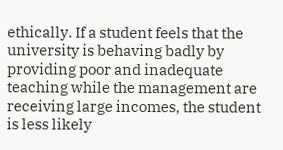ethically. If a student feels that the university is behaving badly by providing poor and inadequate teaching while the management are receiving large incomes, the student is less likely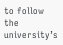to follow the university’s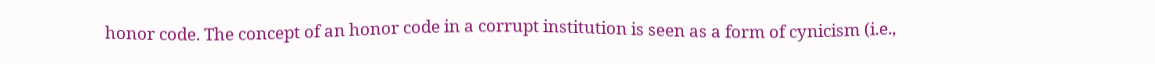honor code. The concept of an honor code in a corrupt institution is seen as a form of cynicism (i.e.,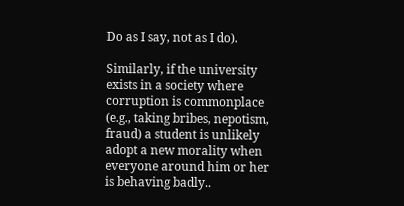Do as I say, not as I do).

Similarly, if the university exists in a society where corruption is commonplace (e.g., taking bribes, nepotism, fraud) a student is unlikely adopt a new morality when everyone around him or her is behaving badly..